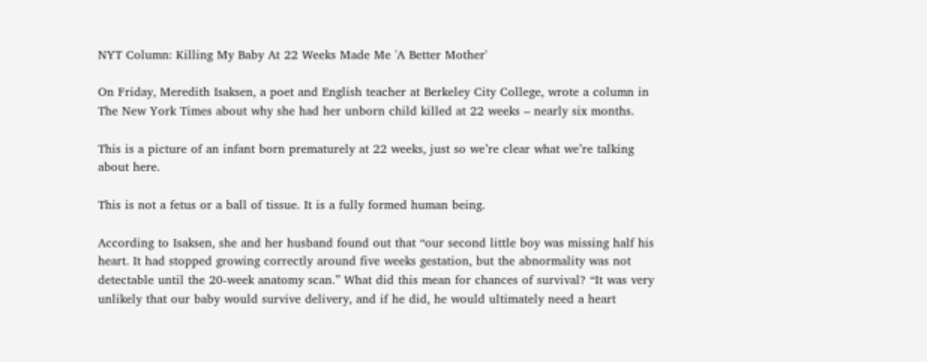NYT Column: Killing My Baby At 22 Weeks Made Me 'A Better Mother'

On Friday, Meredith Isaksen, a poet and English teacher at Berkeley City College, wrote a column in The New York Times about why she had her unborn child killed at 22 weeks – nearly six months.

This is a picture of an infant born prematurely at 22 weeks, just so we’re clear what we’re talking about here.

This is not a fetus or a ball of tissue. It is a fully formed human being.

According to Isaksen, she and her husband found out that “our second little boy was missing half his heart. It had stopped growing correctly around five weeks gestation, but the abnormality was not detectable until the 20-week anatomy scan.” What did this mean for chances of survival? “It was very unlikely that our baby would survive delivery, and if he did, he would ultimately need a heart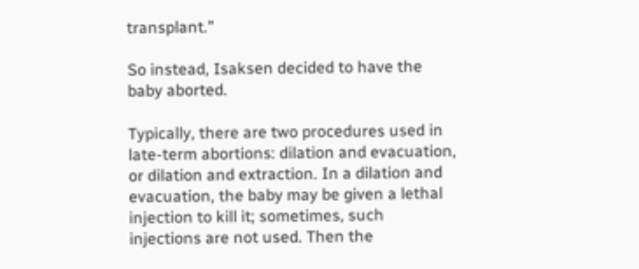transplant.”

So instead, Isaksen decided to have the baby aborted.

Typically, there are two procedures used in late-term abortions: dilation and evacuation, or dilation and extraction. In a dilation and evacuation, the baby may be given a lethal injection to kill it; sometimes, such injections are not used. Then the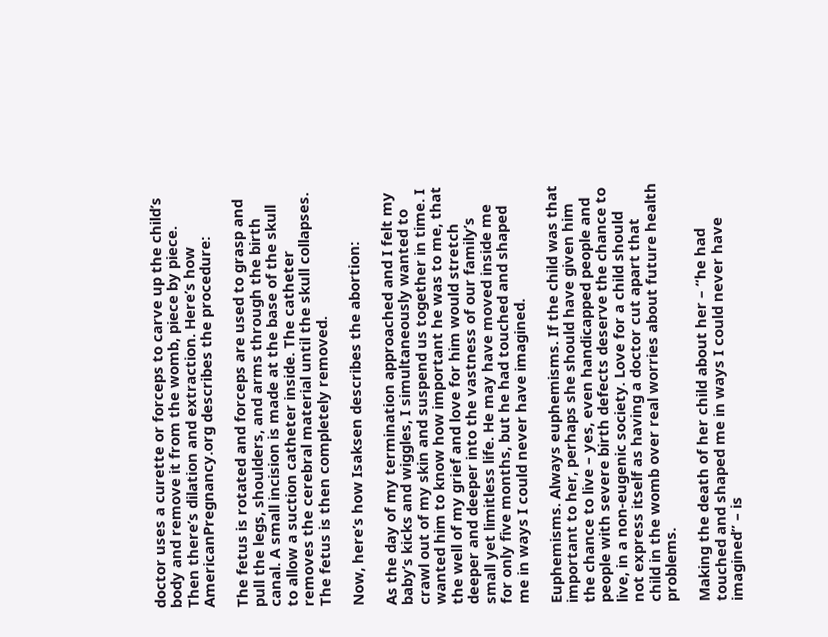doctor uses a curette or forceps to carve up the child’s body and remove it from the womb, piece by piece. Then there’s dilation and extraction. Here’s how AmericanPregnancy.org describes the procedure:

The fetus is rotated and forceps are used to grasp and pull the legs, shoulders, and arms through the birth canal. A small incision is made at the base of the skull to allow a suction catheter inside. The catheter removes the cerebral material until the skull collapses. The fetus is then completely removed.

Now, here’s how Isaksen describes the abortion:

As the day of my termination approached and I felt my baby’s kicks and wiggles, I simultaneously wanted to crawl out of my skin and suspend us together in time. I wanted him to know how important he was to me, that the well of my grief and love for him would stretch deeper and deeper into the vastness of our family’s small yet limitless life. He may have moved inside me for only five months, but he had touched and shaped me in ways I could never have imagined.

Euphemisms. Always euphemisms. If the child was that important to her, perhaps she should have given him the chance to live – yes, even handicapped people and people with severe birth defects deserve the chance to live, in a non-eugenic society. Love for a child should not express itself as having a doctor cut apart that child in the womb over real worries about future health problems.

Making the death of her child about her – “he had touched and shaped me in ways I could never have imagined” – is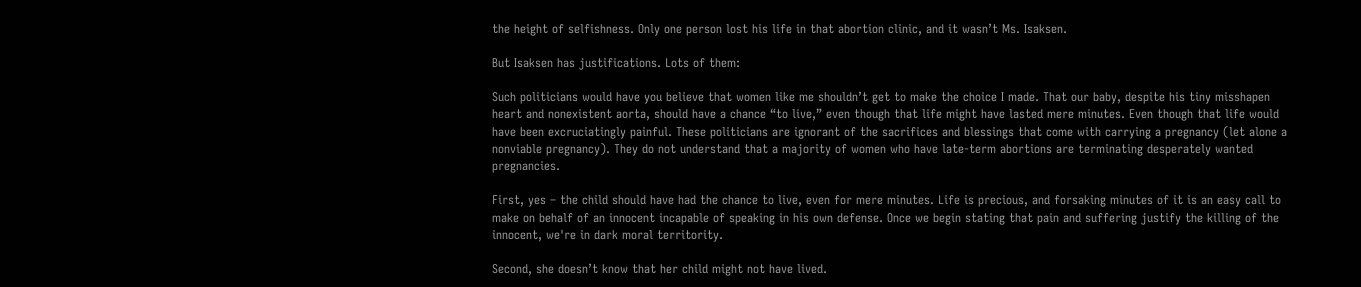the height of selfishness. Only one person lost his life in that abortion clinic, and it wasn’t Ms. Isaksen.

But Isaksen has justifications. Lots of them:

Such politicians would have you believe that women like me shouldn’t get to make the choice I made. That our baby, despite his tiny misshapen heart and nonexistent aorta, should have a chance “to live,” even though that life might have lasted mere minutes. Even though that life would have been excruciatingly painful. These politicians are ignorant of the sacrifices and blessings that come with carrying a pregnancy (let alone a nonviable pregnancy). They do not understand that a majority of women who have late-term abortions are terminating desperately wanted pregnancies.

First, yes – the child should have had the chance to live, even for mere minutes. Life is precious, and forsaking minutes of it is an easy call to make on behalf of an innocent incapable of speaking in his own defense. Once we begin stating that pain and suffering justify the killing of the innocent, we're in dark moral territority.

Second, she doesn’t know that her child might not have lived.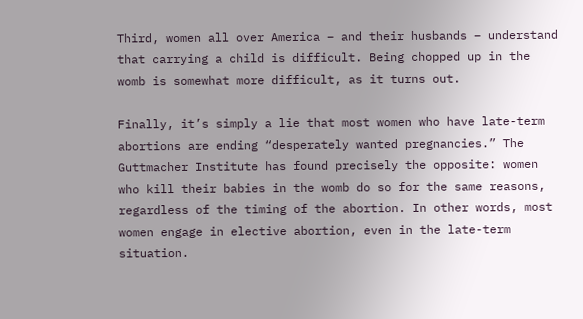Third, women all over America – and their husbands – understand that carrying a child is difficult. Being chopped up in the womb is somewhat more difficult, as it turns out.

Finally, it’s simply a lie that most women who have late-term abortions are ending “desperately wanted pregnancies.” The Guttmacher Institute has found precisely the opposite: women who kill their babies in the womb do so for the same reasons, regardless of the timing of the abortion. In other words, most women engage in elective abortion, even in the late-term situation.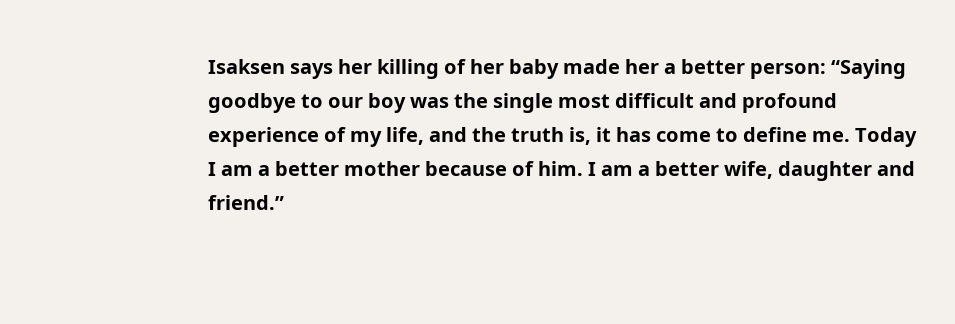Isaksen says her killing of her baby made her a better person: “Saying goodbye to our boy was the single most difficult and profound experience of my life, and the truth is, it has come to define me. Today I am a better mother because of him. I am a better wife, daughter and friend.”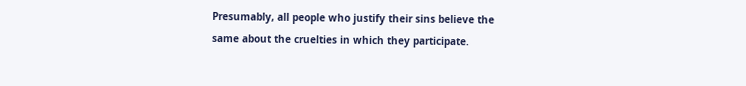Presumably, all people who justify their sins believe the same about the cruelties in which they participate.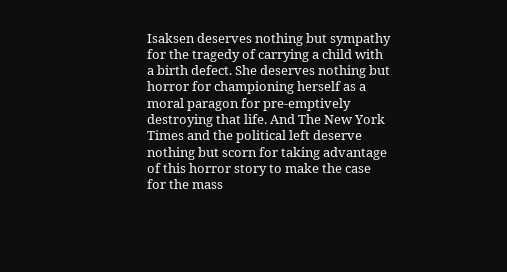Isaksen deserves nothing but sympathy for the tragedy of carrying a child with a birth defect. She deserves nothing but horror for championing herself as a moral paragon for pre-emptively destroying that life. And The New York Times and the political left deserve nothing but scorn for taking advantage of this horror story to make the case for the mass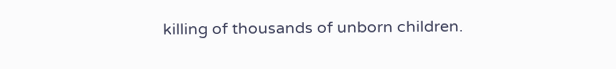killing of thousands of unborn children.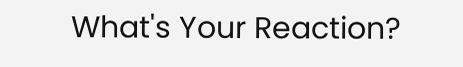What's Your Reaction?